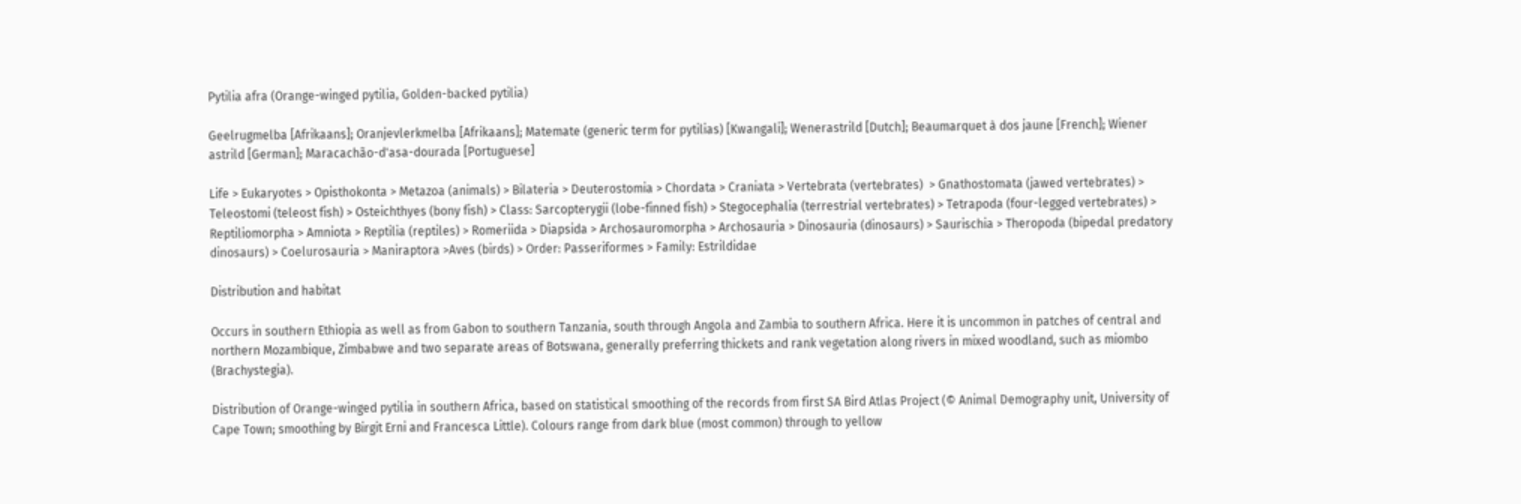Pytilia afra (Orange-winged pytilia, Golden-backed pytilia)

Geelrugmelba [Afrikaans]; Oranjevlerkmelba [Afrikaans]; Matemate (generic term for pytilias) [Kwangali]; Wenerastrild [Dutch]; Beaumarquet à dos jaune [French]; Wiener astrild [German]; Maracachão-d'asa-dourada [Portuguese]

Life > Eukaryotes > Opisthokonta > Metazoa (animals) > Bilateria > Deuterostomia > Chordata > Craniata > Vertebrata (vertebrates)  > Gnathostomata (jawed vertebrates) > Teleostomi (teleost fish) > Osteichthyes (bony fish) > Class: Sarcopterygii (lobe-finned fish) > Stegocephalia (terrestrial vertebrates) > Tetrapoda (four-legged vertebrates) > Reptiliomorpha > Amniota > Reptilia (reptiles) > Romeriida > Diapsida > Archosauromorpha > Archosauria > Dinosauria (dinosaurs) > Saurischia > Theropoda (bipedal predatory dinosaurs) > Coelurosauria > Maniraptora >Aves (birds) > Order: Passeriformes > Family: Estrildidae

Distribution and habitat

Occurs in southern Ethiopia as well as from Gabon to southern Tanzania, south through Angola and Zambia to southern Africa. Here it is uncommon in patches of central and northern Mozambique, Zimbabwe and two separate areas of Botswana, generally preferring thickets and rank vegetation along rivers in mixed woodland, such as miombo (Brachystegia).

Distribution of Orange-winged pytilia in southern Africa, based on statistical smoothing of the records from first SA Bird Atlas Project (© Animal Demography unit, University of Cape Town; smoothing by Birgit Erni and Francesca Little). Colours range from dark blue (most common) through to yellow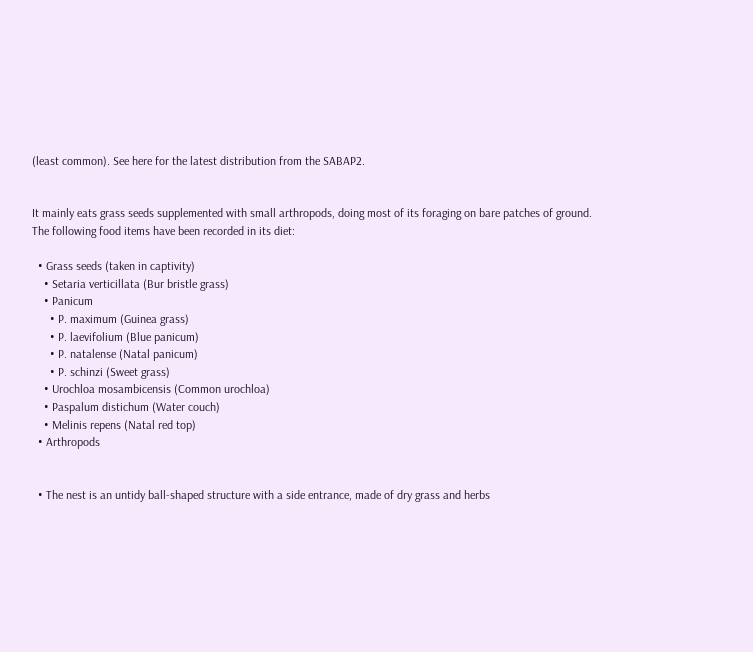(least common). See here for the latest distribution from the SABAP2.


It mainly eats grass seeds supplemented with small arthropods, doing most of its foraging on bare patches of ground. The following food items have been recorded in its diet:

  • Grass seeds (taken in captivity)
    • Setaria verticillata (Bur bristle grass)
    • Panicum
      • P. maximum (Guinea grass)
      • P. laevifolium (Blue panicum)
      • P. natalense (Natal panicum)
      • P. schinzi (Sweet grass)
    • Urochloa mosambicensis (Common urochloa)
    • Paspalum distichum (Water couch)
    • Melinis repens (Natal red top)
  • Arthropods


  • The nest is an untidy ball-shaped structure with a side entrance, made of dry grass and herbs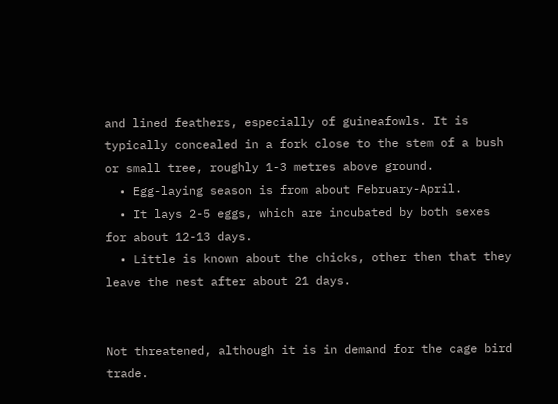and lined feathers, especially of guineafowls. It is typically concealed in a fork close to the stem of a bush or small tree, roughly 1-3 metres above ground.
  • Egg-laying season is from about February-April.
  • It lays 2-5 eggs, which are incubated by both sexes for about 12-13 days.
  • Little is known about the chicks, other then that they leave the nest after about 21 days.


Not threatened, although it is in demand for the cage bird trade.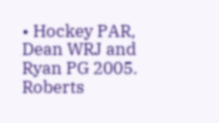• Hockey PAR, Dean WRJ and Ryan PG 2005. Roberts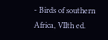- Birds of southern Africa, VIIth ed.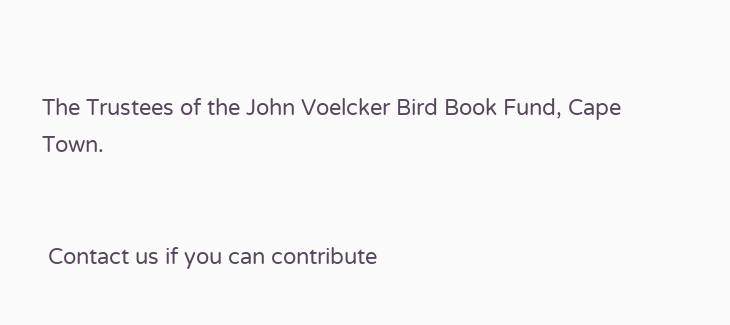The Trustees of the John Voelcker Bird Book Fund, Cape Town.


 Contact us if you can contribute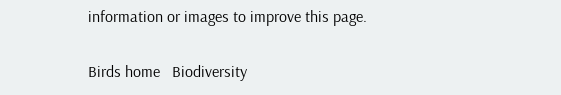information or images to improve this page.

Birds home   Biodiversity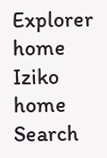Explorer home   Iziko home   Search